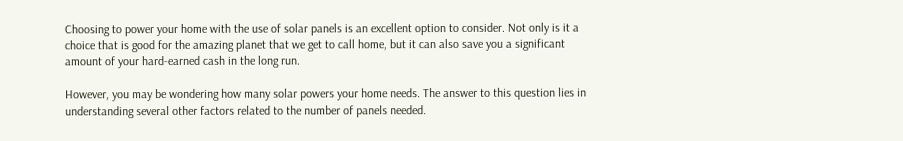Choosing to power your home with the use of solar panels is an excellent option to consider. Not only is it a choice that is good for the amazing planet that we get to call home, but it can also save you a significant amount of your hard-earned cash in the long run.

However, you may be wondering how many solar powers your home needs. The answer to this question lies in understanding several other factors related to the number of panels needed.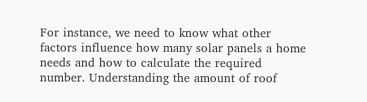For instance, we need to know what other factors influence how many solar panels a home needs and how to calculate the required number. Understanding the amount of roof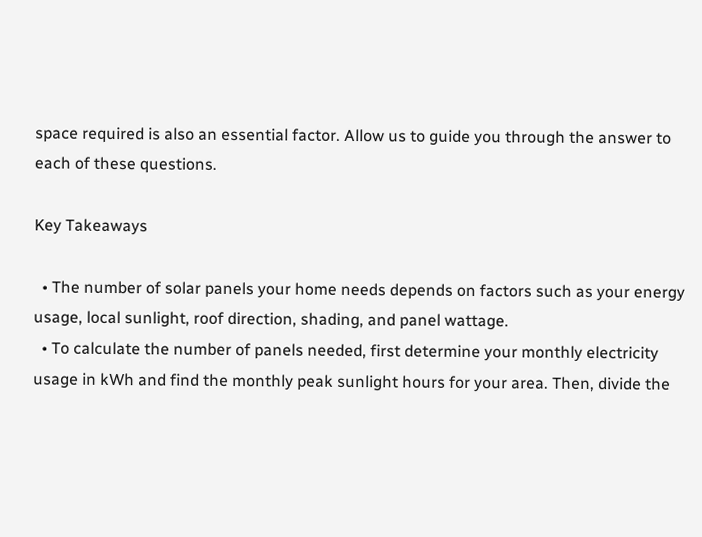space required is also an essential factor. Allow us to guide you through the answer to each of these questions.

Key Takeaways

  • The number of solar panels your home needs depends on factors such as your energy usage, local sunlight, roof direction, shading, and panel wattage.
  • To calculate the number of panels needed, first determine your monthly electricity usage in kWh and find the monthly peak sunlight hours for your area. Then, divide the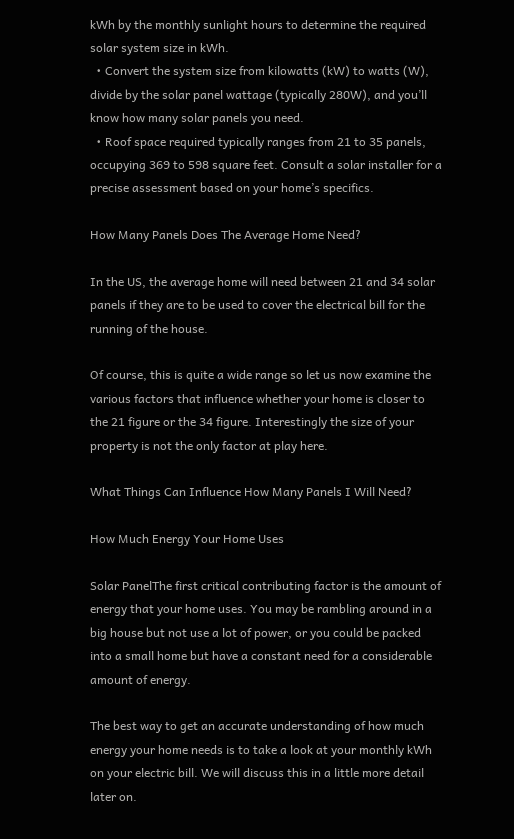kWh by the monthly sunlight hours to determine the required solar system size in kWh.
  • Convert the system size from kilowatts (kW) to watts (W), divide by the solar panel wattage (typically 280W), and you’ll know how many solar panels you need.
  • Roof space required typically ranges from 21 to 35 panels, occupying 369 to 598 square feet. Consult a solar installer for a precise assessment based on your home’s specifics.

How Many Panels Does The Average Home Need?

In the US, the average home will need between 21 and 34 solar panels if they are to be used to cover the electrical bill for the running of the house.

Of course, this is quite a wide range so let us now examine the various factors that influence whether your home is closer to the 21 figure or the 34 figure. Interestingly the size of your property is not the only factor at play here.

What Things Can Influence How Many Panels I Will Need?

How Much Energy Your Home Uses

Solar PanelThe first critical contributing factor is the amount of energy that your home uses. You may be rambling around in a big house but not use a lot of power, or you could be packed into a small home but have a constant need for a considerable amount of energy.

The best way to get an accurate understanding of how much energy your home needs is to take a look at your monthly kWh on your electric bill. We will discuss this in a little more detail later on.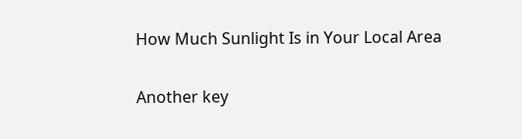How Much Sunlight Is in Your Local Area

Another key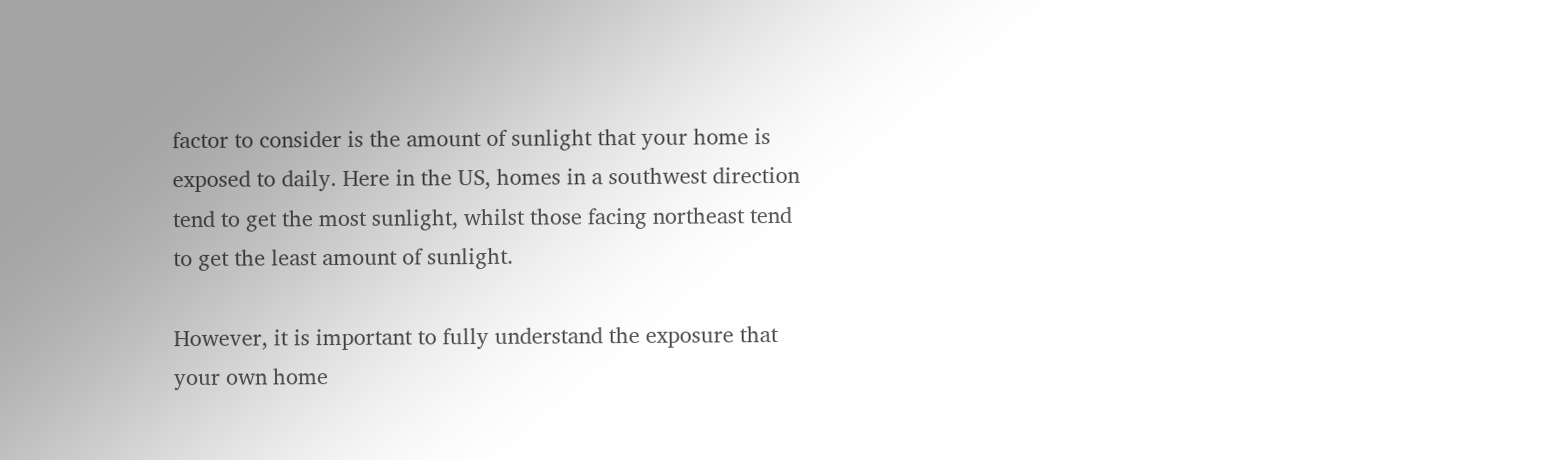factor to consider is the amount of sunlight that your home is exposed to daily. Here in the US, homes in a southwest direction tend to get the most sunlight, whilst those facing northeast tend to get the least amount of sunlight.

However, it is important to fully understand the exposure that your own home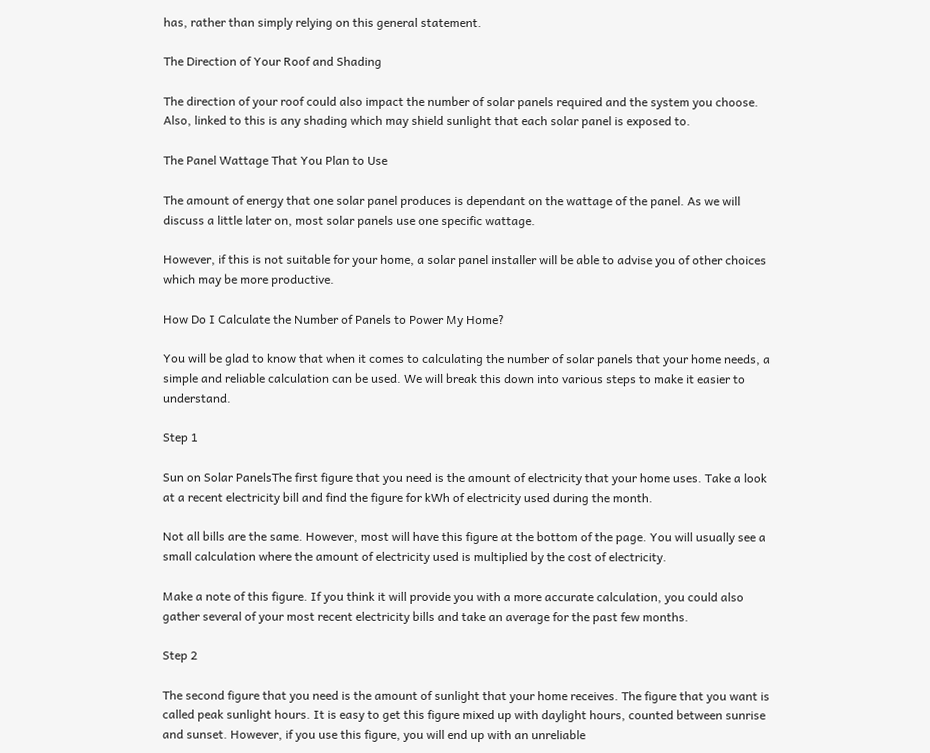has, rather than simply relying on this general statement.

The Direction of Your Roof and Shading

The direction of your roof could also impact the number of solar panels required and the system you choose. Also, linked to this is any shading which may shield sunlight that each solar panel is exposed to.

The Panel Wattage That You Plan to Use

The amount of energy that one solar panel produces is dependant on the wattage of the panel. As we will discuss a little later on, most solar panels use one specific wattage.

However, if this is not suitable for your home, a solar panel installer will be able to advise you of other choices which may be more productive.

How Do I Calculate the Number of Panels to Power My Home?

You will be glad to know that when it comes to calculating the number of solar panels that your home needs, a simple and reliable calculation can be used. We will break this down into various steps to make it easier to understand.

Step 1

Sun on Solar PanelsThe first figure that you need is the amount of electricity that your home uses. Take a look at a recent electricity bill and find the figure for kWh of electricity used during the month.

Not all bills are the same. However, most will have this figure at the bottom of the page. You will usually see a small calculation where the amount of electricity used is multiplied by the cost of electricity.

Make a note of this figure. If you think it will provide you with a more accurate calculation, you could also gather several of your most recent electricity bills and take an average for the past few months.

Step 2

The second figure that you need is the amount of sunlight that your home receives. The figure that you want is called peak sunlight hours. It is easy to get this figure mixed up with daylight hours, counted between sunrise and sunset. However, if you use this figure, you will end up with an unreliable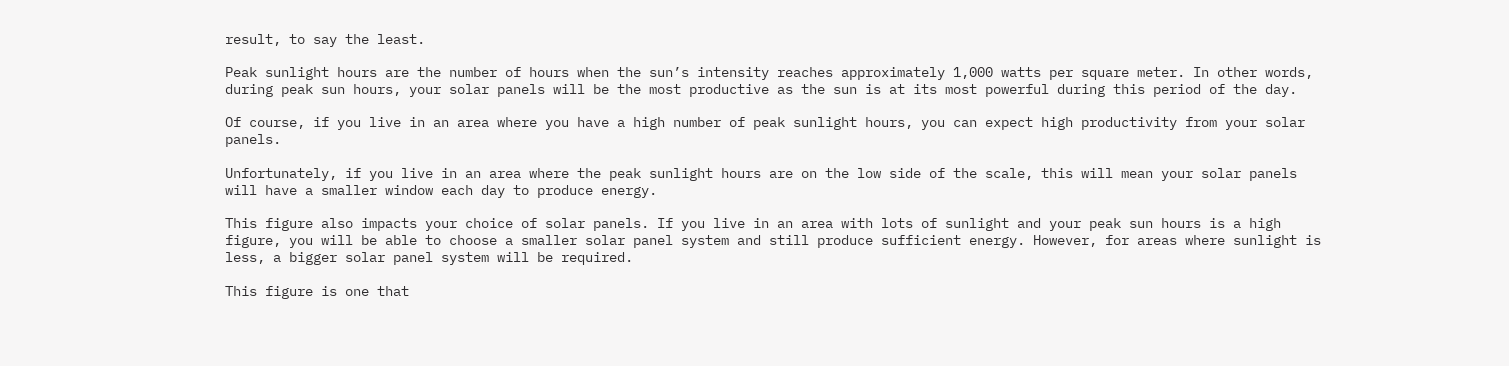result, to say the least.

Peak sunlight hours are the number of hours when the sun’s intensity reaches approximately 1,000 watts per square meter. In other words, during peak sun hours, your solar panels will be the most productive as the sun is at its most powerful during this period of the day.

Of course, if you live in an area where you have a high number of peak sunlight hours, you can expect high productivity from your solar panels.

Unfortunately, if you live in an area where the peak sunlight hours are on the low side of the scale, this will mean your solar panels will have a smaller window each day to produce energy.

This figure also impacts your choice of solar panels. If you live in an area with lots of sunlight and your peak sun hours is a high figure, you will be able to choose a smaller solar panel system and still produce sufficient energy. However, for areas where sunlight is less, a bigger solar panel system will be required.

This figure is one that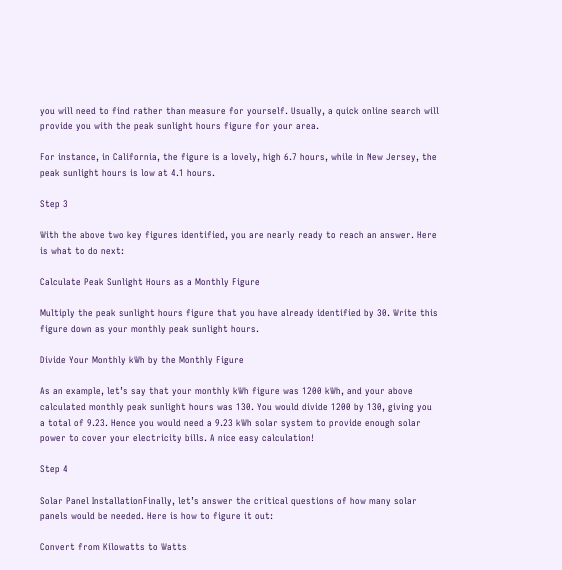you will need to find rather than measure for yourself. Usually, a quick online search will provide you with the peak sunlight hours figure for your area.

For instance, in California, the figure is a lovely, high 6.7 hours, while in New Jersey, the peak sunlight hours is low at 4.1 hours.

Step 3

With the above two key figures identified, you are nearly ready to reach an answer. Here is what to do next:

Calculate Peak Sunlight Hours as a Monthly Figure

Multiply the peak sunlight hours figure that you have already identified by 30. Write this figure down as your monthly peak sunlight hours.

Divide Your Monthly kWh by the Monthly Figure

As an example, let’s say that your monthly kWh figure was 1200 kWh, and your above calculated monthly peak sunlight hours was 130. You would divide 1200 by 130, giving you a total of 9.23. Hence you would need a 9.23 kWh solar system to provide enough solar power to cover your electricity bills. A nice easy calculation!

Step 4

Solar Panel InstallationFinally, let’s answer the critical questions of how many solar panels would be needed. Here is how to figure it out:

Convert from Kilowatts to Watts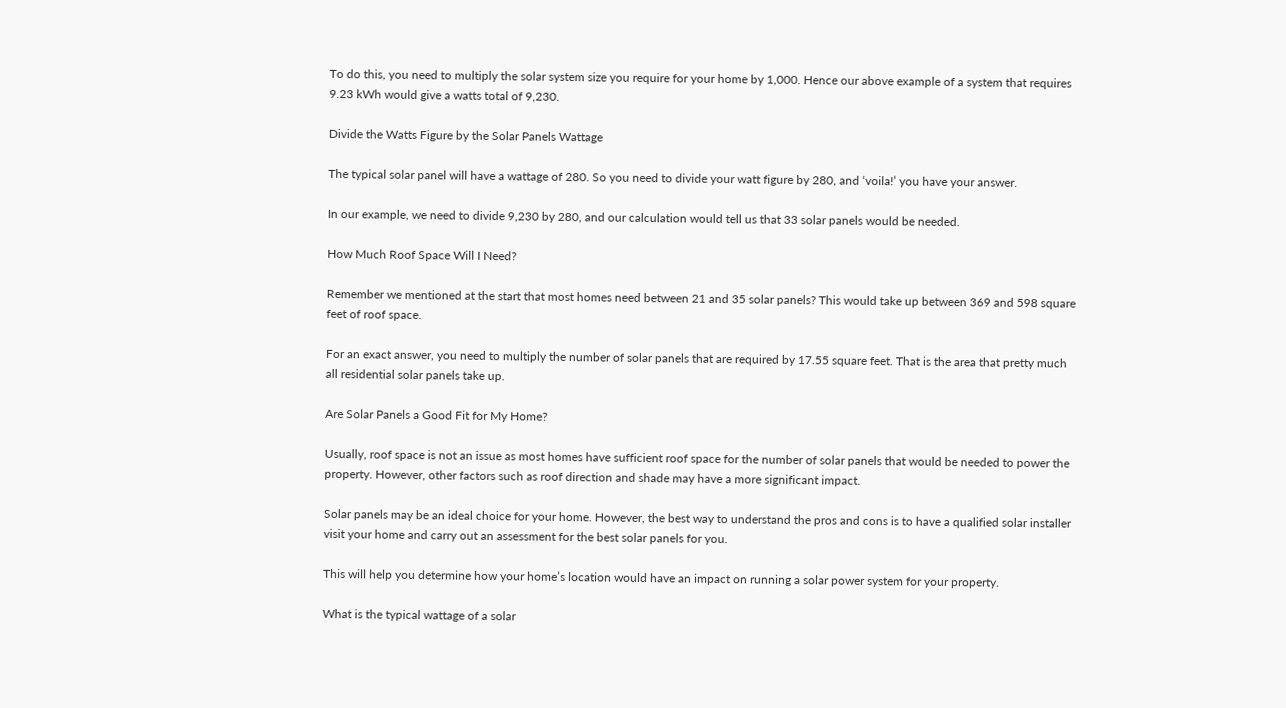To do this, you need to multiply the solar system size you require for your home by 1,000. Hence our above example of a system that requires 9.23 kWh would give a watts total of 9,230.

Divide the Watts Figure by the Solar Panels Wattage

The typical solar panel will have a wattage of 280. So you need to divide your watt figure by 280, and ‘voila!’ you have your answer.

In our example, we need to divide 9,230 by 280, and our calculation would tell us that 33 solar panels would be needed.

How Much Roof Space Will I Need?

Remember we mentioned at the start that most homes need between 21 and 35 solar panels? This would take up between 369 and 598 square feet of roof space.

For an exact answer, you need to multiply the number of solar panels that are required by 17.55 square feet. That is the area that pretty much all residential solar panels take up.

Are Solar Panels a Good Fit for My Home?

Usually, roof space is not an issue as most homes have sufficient roof space for the number of solar panels that would be needed to power the property. However, other factors such as roof direction and shade may have a more significant impact.

Solar panels may be an ideal choice for your home. However, the best way to understand the pros and cons is to have a qualified solar installer visit your home and carry out an assessment for the best solar panels for you.

This will help you determine how your home’s location would have an impact on running a solar power system for your property.

What is the typical wattage of a solar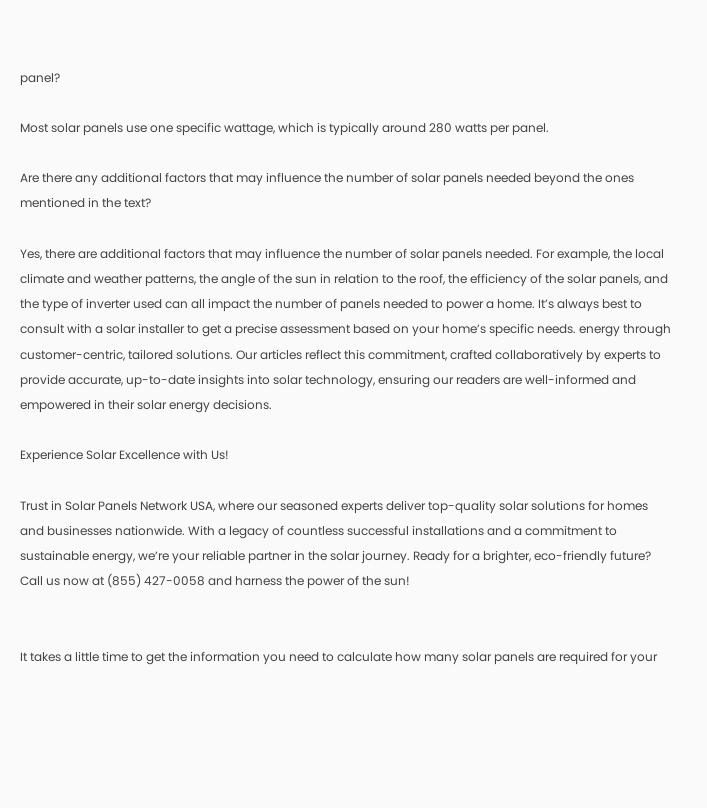panel?

Most solar panels use one specific wattage, which is typically around 280 watts per panel.

Are there any additional factors that may influence the number of solar panels needed beyond the ones mentioned in the text?

Yes, there are additional factors that may influence the number of solar panels needed. For example, the local climate and weather patterns, the angle of the sun in relation to the roof, the efficiency of the solar panels, and the type of inverter used can all impact the number of panels needed to power a home. It’s always best to consult with a solar installer to get a precise assessment based on your home’s specific needs. energy through customer-centric, tailored solutions. Our articles reflect this commitment, crafted collaboratively by experts to provide accurate, up-to-date insights into solar technology, ensuring our readers are well-informed and empowered in their solar energy decisions.

Experience Solar Excellence with Us!

Trust in Solar Panels Network USA, where our seasoned experts deliver top-quality solar solutions for homes and businesses nationwide. With a legacy of countless successful installations and a commitment to sustainable energy, we’re your reliable partner in the solar journey. Ready for a brighter, eco-friendly future? Call us now at (855) 427-0058 and harness the power of the sun!


It takes a little time to get the information you need to calculate how many solar panels are required for your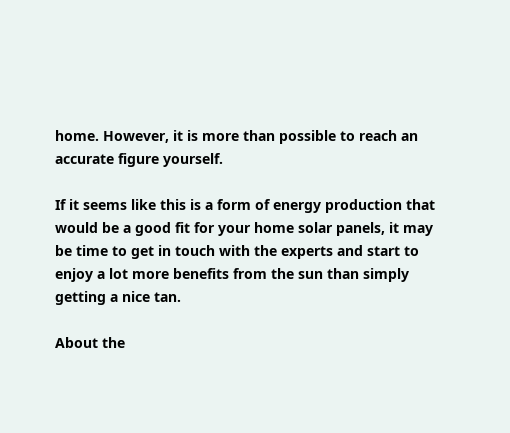home. However, it is more than possible to reach an accurate figure yourself.

If it seems like this is a form of energy production that would be a good fit for your home solar panels, it may be time to get in touch with the experts and start to enjoy a lot more benefits from the sun than simply getting a nice tan.

About the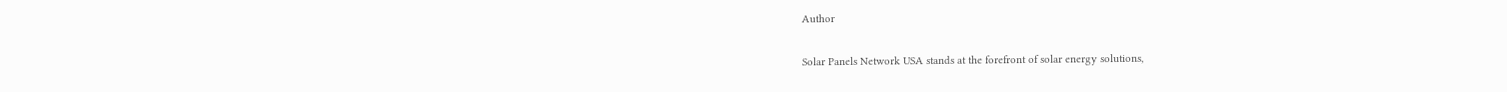Author

Solar Panels Network USA stands at the forefront of solar energy solutions,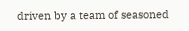driven by a team of seasoned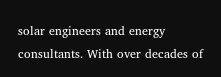solar engineers and energy consultants. With over decades of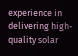experience in delivering high-quality solar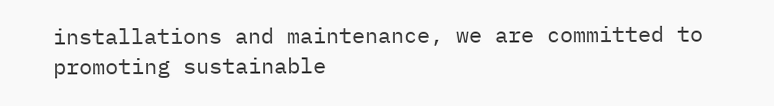installations and maintenance, we are committed to promoting sustainable